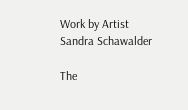Work by Artist Sandra Schawalder

The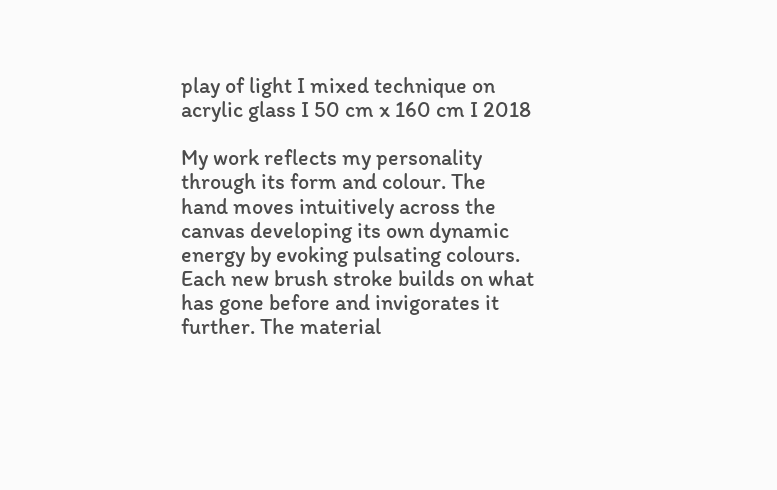play of light I mixed technique on acrylic glass I 50 cm x 160 cm I 2018

My work reflects my personality through its form and colour. The hand moves intuitively across the canvas developing its own dynamic energy by evoking pulsating colours. Each new brush stroke builds on what has gone before and invigorates it further. The material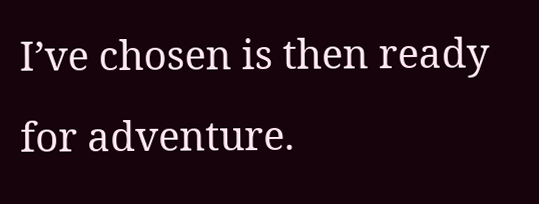I’ve chosen is then ready for adventure.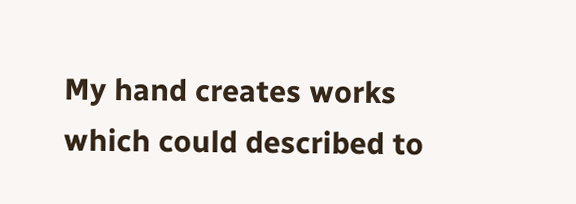My hand creates works which could described to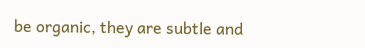be organic, they are subtle and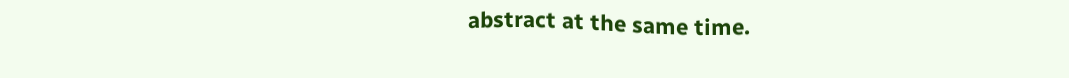abstract at the same time.